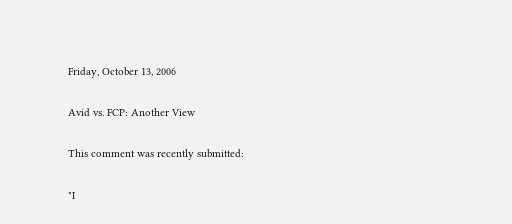Friday, October 13, 2006

Avid vs. FCP: Another View

This comment was recently submitted:

"I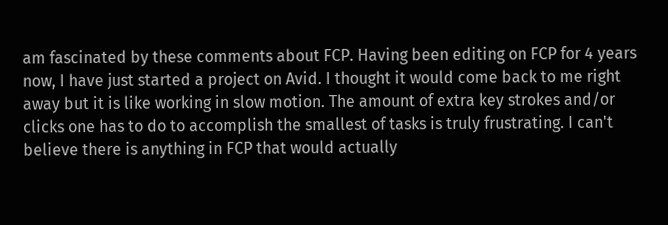am fascinated by these comments about FCP. Having been editing on FCP for 4 years now, I have just started a project on Avid. I thought it would come back to me right away but it is like working in slow motion. The amount of extra key strokes and/or clicks one has to do to accomplish the smallest of tasks is truly frustrating. I can't believe there is anything in FCP that would actually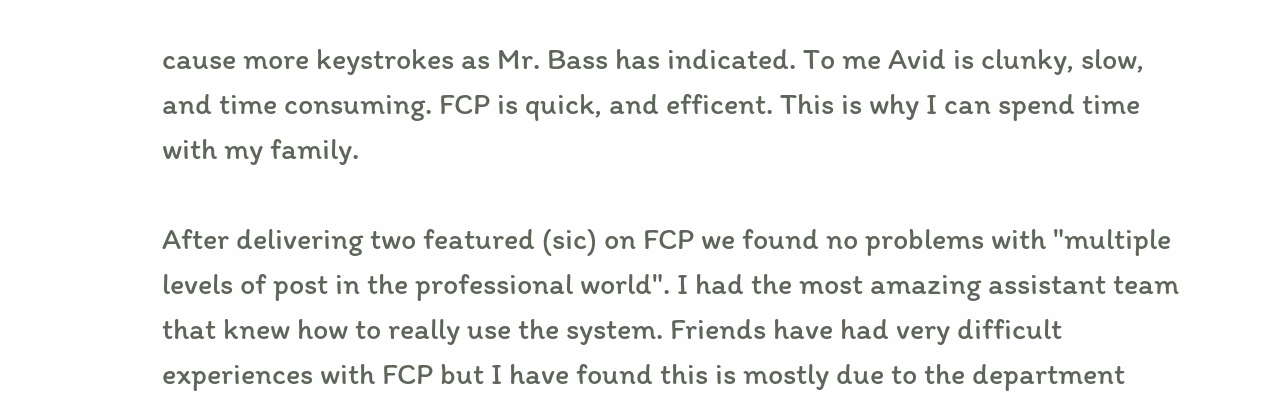cause more keystrokes as Mr. Bass has indicated. To me Avid is clunky, slow, and time consuming. FCP is quick, and efficent. This is why I can spend time with my family.

After delivering two featured (sic) on FCP we found no problems with "multiple levels of post in the professional world". I had the most amazing assistant team that knew how to really use the system. Friends have had very difficult experiences with FCP but I have found this is mostly due to the department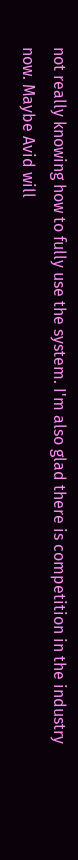not really knowing how to fully use the system. I'm also glad there is competition in the industry now. Maybe Avid will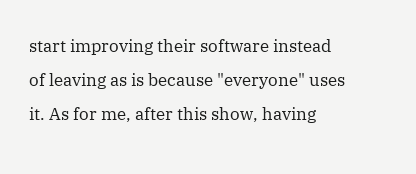start improving their software instead of leaving as is because "everyone" uses it. As for me, after this show, having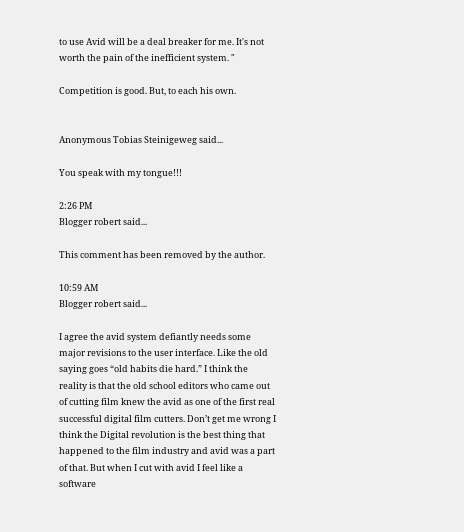to use Avid will be a deal breaker for me. It's not worth the pain of the inefficient system. "

Competition is good. But, to each his own.


Anonymous Tobias Steinigeweg said...

You speak with my tongue!!!

2:26 PM
Blogger robert said...

This comment has been removed by the author.

10:59 AM
Blogger robert said...

I agree the avid system defiantly needs some major revisions to the user interface. Like the old saying goes “old habits die hard.” I think the reality is that the old school editors who came out of cutting film knew the avid as one of the first real successful digital film cutters. Don’t get me wrong I think the Digital revolution is the best thing that happened to the film industry and avid was a part of that. But when I cut with avid I feel like a software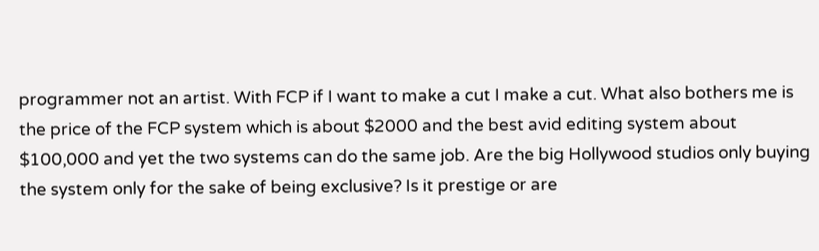programmer not an artist. With FCP if I want to make a cut I make a cut. What also bothers me is the price of the FCP system which is about $2000 and the best avid editing system about $100,000 and yet the two systems can do the same job. Are the big Hollywood studios only buying the system only for the sake of being exclusive? Is it prestige or are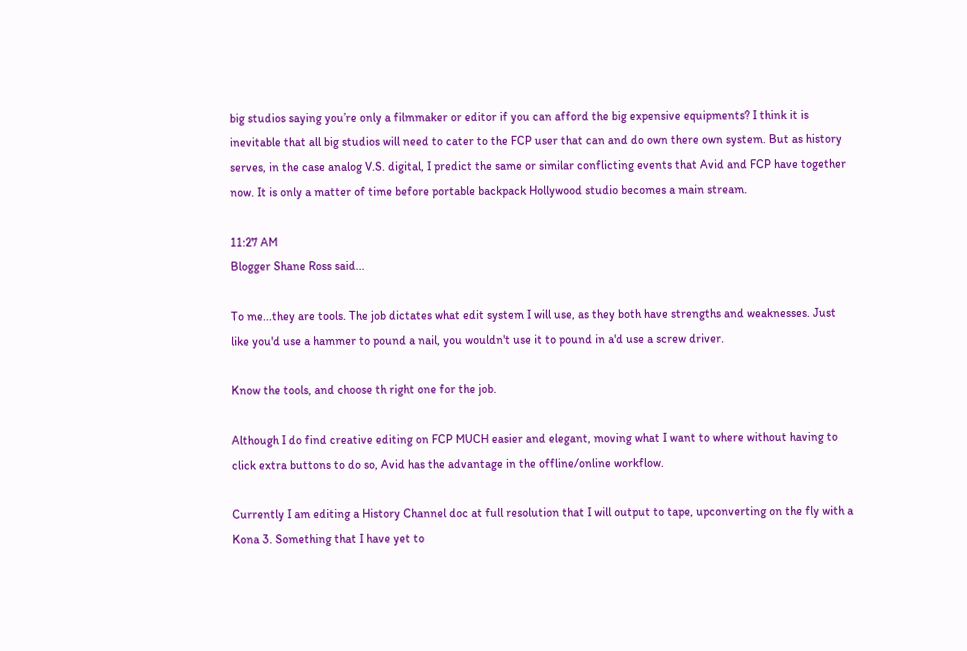big studios saying you’re only a filmmaker or editor if you can afford the big expensive equipments? I think it is inevitable that all big studios will need to cater to the FCP user that can and do own there own system. But as history serves, in the case analog V.S. digital, I predict the same or similar conflicting events that Avid and FCP have together now. It is only a matter of time before portable backpack Hollywood studio becomes a main stream.

11:27 AM
Blogger Shane Ross said...

To me...they are tools. The job dictates what edit system I will use, as they both have strengths and weaknesses. Just like you'd use a hammer to pound a nail, you wouldn't use it to pound in a'd use a screw driver.

Know the tools, and choose th right one for the job.

Although I do find creative editing on FCP MUCH easier and elegant, moving what I want to where without having to click extra buttons to do so, Avid has the advantage in the offline/online workflow.

Currently I am editing a History Channel doc at full resolution that I will output to tape, upconverting on the fly with a Kona 3. Something that I have yet to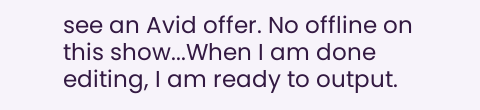see an Avid offer. No offline on this show...When I am done editing, I am ready to output.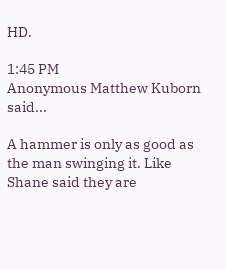HD.

1:45 PM
Anonymous Matthew Kuborn said...

A hammer is only as good as the man swinging it. Like Shane said they are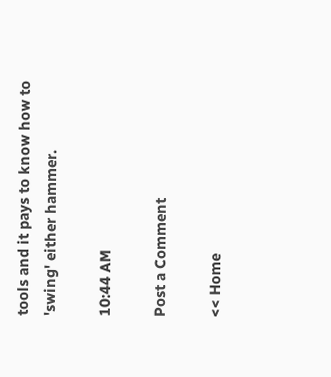tools and it pays to know how to 'swing' either hammer.

10:44 AM

Post a Comment

<< Home